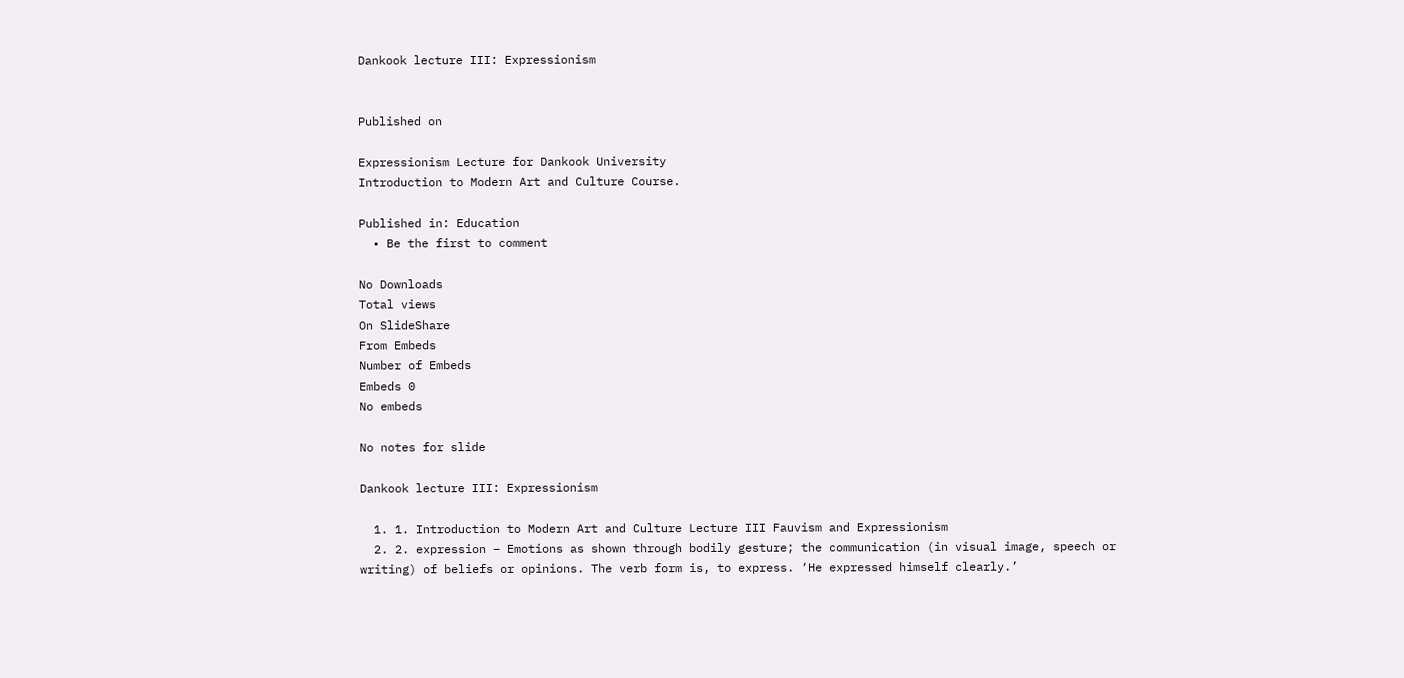Dankook lecture III: Expressionism


Published on

Expressionism Lecture for Dankook University
Introduction to Modern Art and Culture Course.

Published in: Education
  • Be the first to comment

No Downloads
Total views
On SlideShare
From Embeds
Number of Embeds
Embeds 0
No embeds

No notes for slide

Dankook lecture III: Expressionism

  1. 1. Introduction to Modern Art and Culture Lecture III Fauvism and Expressionism
  2. 2. expression – Emotions as shown through bodily gesture; the communication (in visual image, speech or writing) of beliefs or opinions. The verb form is, to express. ‘He expressed himself clearly.’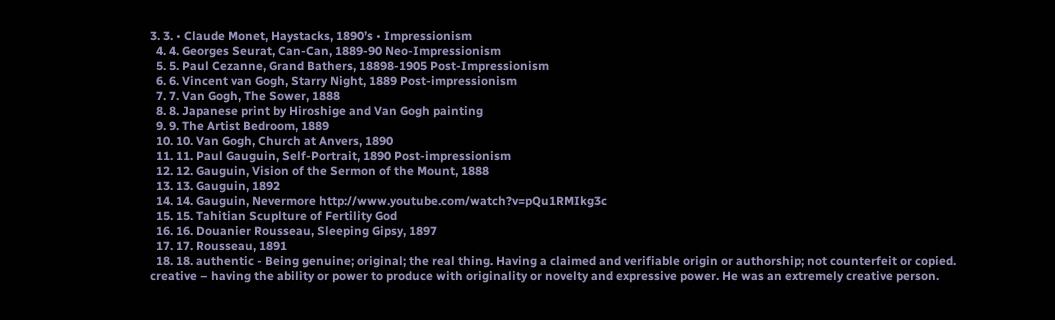3. 3. • Claude Monet, Haystacks, 1890’s • Impressionism
  4. 4. Georges Seurat, Can-Can, 1889-90 Neo-Impressionism
  5. 5. Paul Cezanne, Grand Bathers, 18898-1905 Post-Impressionism
  6. 6. Vincent van Gogh, Starry Night, 1889 Post-impressionism
  7. 7. Van Gogh, The Sower, 1888
  8. 8. Japanese print by Hiroshige and Van Gogh painting
  9. 9. The Artist Bedroom, 1889
  10. 10. Van Gogh, Church at Anvers, 1890
  11. 11. Paul Gauguin, Self-Portrait, 1890 Post-impressionism
  12. 12. Gauguin, Vision of the Sermon of the Mount, 1888
  13. 13. Gauguin, 1892
  14. 14. Gauguin, Nevermore http://www.youtube.com/watch?v=pQu1RMIkg3c
  15. 15. Tahitian Scuplture of Fertility God
  16. 16. Douanier Rousseau, Sleeping Gipsy, 1897
  17. 17. Rousseau, 1891
  18. 18. authentic - Being genuine; original; the real thing. Having a claimed and verifiable origin or authorship; not counterfeit or copied. creative – having the ability or power to produce with originality or novelty and expressive power. He was an extremely creative person.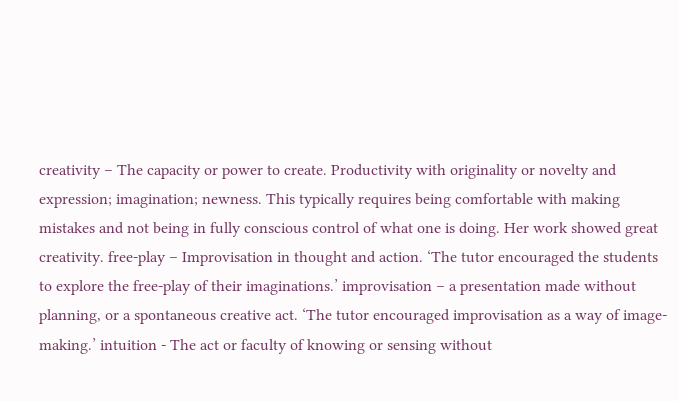creativity – The capacity or power to create. Productivity with originality or novelty and expression; imagination; newness. This typically requires being comfortable with making mistakes and not being in fully conscious control of what one is doing. Her work showed great creativity. free-play – Improvisation in thought and action. ‘The tutor encouraged the students to explore the free-play of their imaginations.’ improvisation – a presentation made without planning, or a spontaneous creative act. ‘The tutor encouraged improvisation as a way of image-making.’ intuition - The act or faculty of knowing or sensing without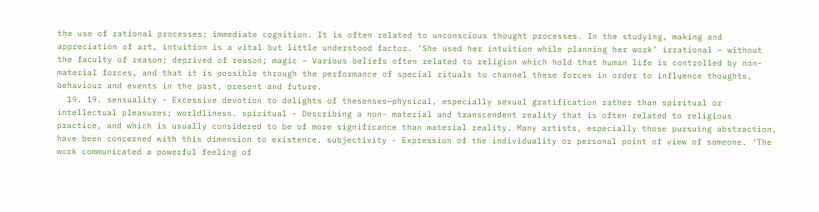the use of rational processes; immediate cognition. It is often related to unconscious thought processes. In the studying, making and appreciation of art, intuition is a vital but little understood factor. ‘She used her intuition while planning her work’ irrational – without the faculty of reason; deprived of reason; magic – Various beliefs often related to religion which hold that human life is controlled by non- material forces, and that it is possible through the performance of special rituals to channel these forces in order to influence thoughts, behaviour and events in the past, present and future.
  19. 19. sensuality - Excessive devotion to delights of thesenses—physical, especially sexual gratification rather than spiritual or intellectual pleasures; worldliness. spiritual - Describing a non- material and transcendent reality that is often related to religious practice, and which is usually considered to be of more significance than material reality. Many artists, especially those pursuing abstraction, have been concerned with this dimension to existence. subjectivity - Expression of the individuality or personal point of view of someone. ‘The work communicated a powerful feeling of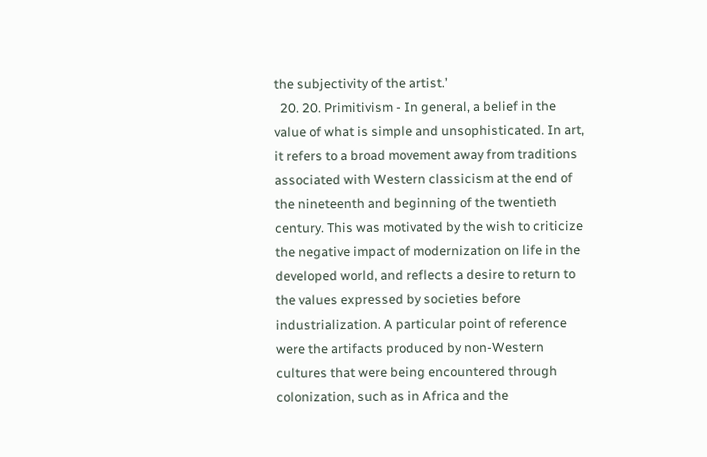the subjectivity of the artist.’
  20. 20. Primitivism - In general, a belief in the value of what is simple and unsophisticated. In art, it refers to a broad movement away from traditions associated with Western classicism at the end of the nineteenth and beginning of the twentieth century. This was motivated by the wish to criticize the negative impact of modernization on life in the developed world, and reflects a desire to return to the values expressed by societies before industrialization. A particular point of reference were the artifacts produced by non-Western cultures that were being encountered through colonization, such as in Africa and the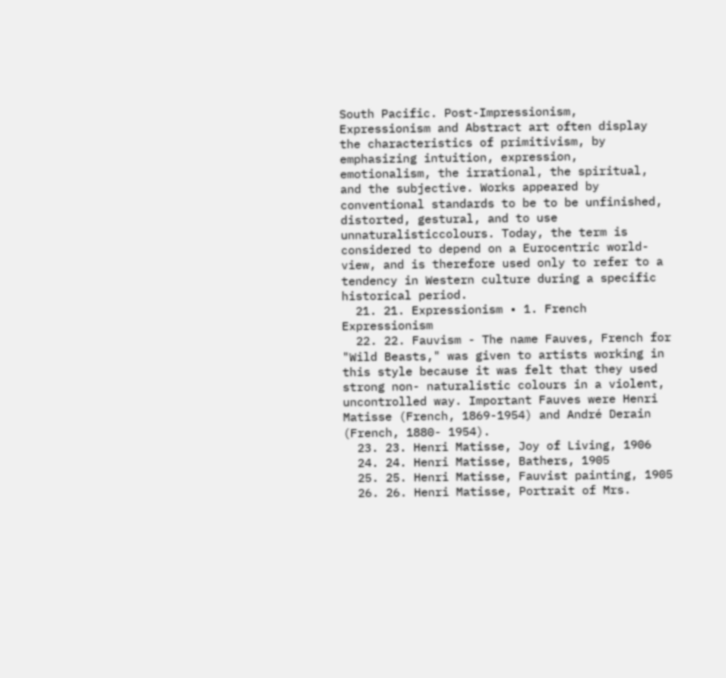South Pacific. Post-Impressionism, Expressionism and Abstract art often display the characteristics of primitivism, by emphasizing intuition, expression, emotionalism, the irrational, the spiritual, and the subjective. Works appeared by conventional standards to be to be unfinished, distorted, gestural, and to use unnaturalisticcolours. Today, the term is considered to depend on a Eurocentric world-view, and is therefore used only to refer to a tendency in Western culture during a specific historical period.
  21. 21. Expressionism • 1. French Expressionism
  22. 22. Fauvism - The name Fauves, French for "Wild Beasts," was given to artists working in this style because it was felt that they used strong non- naturalistic colours in a violent, uncontrolled way. Important Fauves were Henri Matisse (French, 1869-1954) and André Derain (French, 1880- 1954).
  23. 23. Henri Matisse, Joy of Living, 1906
  24. 24. Henri Matisse, Bathers, 1905
  25. 25. Henri Matisse, Fauvist painting, 1905
  26. 26. Henri Matisse, Portrait of Mrs.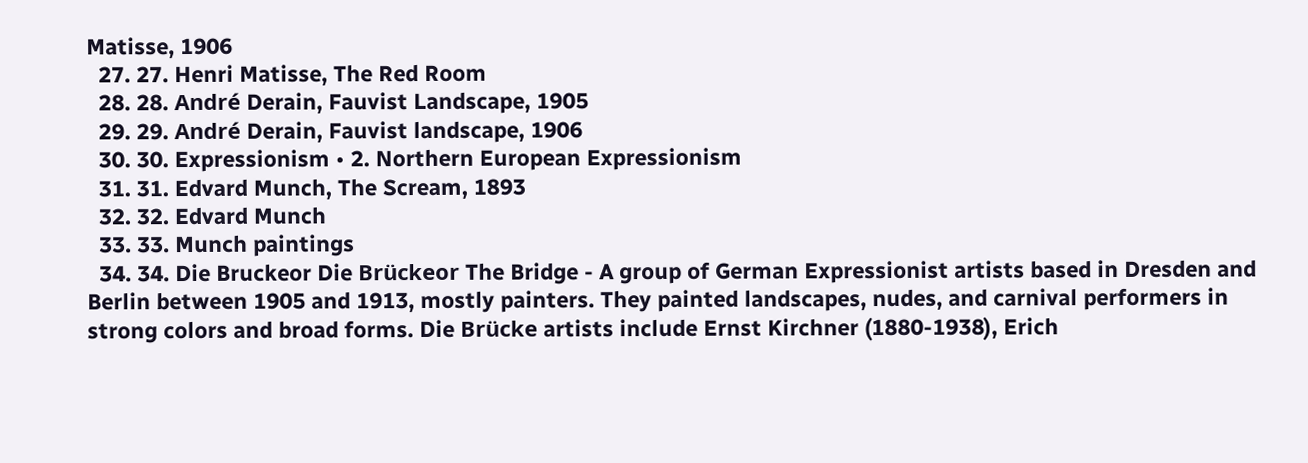Matisse, 1906
  27. 27. Henri Matisse, The Red Room
  28. 28. André Derain, Fauvist Landscape, 1905
  29. 29. André Derain, Fauvist landscape, 1906
  30. 30. Expressionism • 2. Northern European Expressionism
  31. 31. Edvard Munch, The Scream, 1893
  32. 32. Edvard Munch
  33. 33. Munch paintings
  34. 34. Die Bruckeor Die Brückeor The Bridge - A group of German Expressionist artists based in Dresden and Berlin between 1905 and 1913, mostly painters. They painted landscapes, nudes, and carnival performers in strong colors and broad forms. Die Brücke artists include Ernst Kirchner (1880-1938), Erich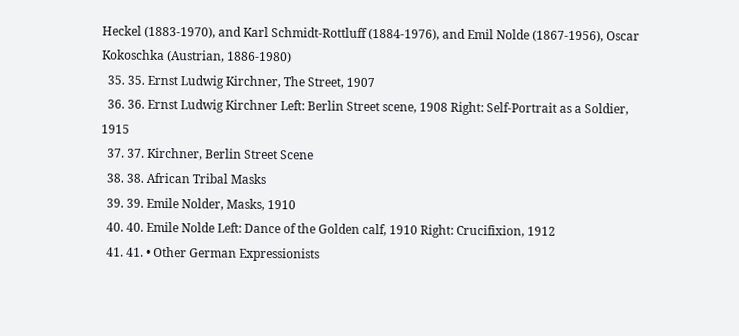Heckel (1883-1970), and Karl Schmidt-Rottluff (1884-1976), and Emil Nolde (1867-1956), Oscar Kokoschka (Austrian, 1886-1980)
  35. 35. Ernst Ludwig Kirchner, The Street, 1907
  36. 36. Ernst Ludwig Kirchner Left: Berlin Street scene, 1908 Right: Self-Portrait as a Soldier, 1915
  37. 37. Kirchner, Berlin Street Scene
  38. 38. African Tribal Masks
  39. 39. Emile Nolder, Masks, 1910
  40. 40. Emile Nolde Left: Dance of the Golden calf, 1910 Right: Crucifixion, 1912
  41. 41. • Other German Expressionists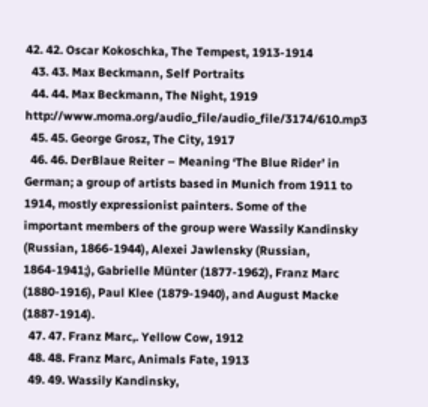42. 42. Oscar Kokoschka, The Tempest, 1913-1914
  43. 43. Max Beckmann, Self Portraits
  44. 44. Max Beckmann, The Night, 1919 http://www.moma.org/audio_file/audio_file/3174/610.mp3
  45. 45. George Grosz, The City, 1917
  46. 46. DerBlaue Reiter – Meaning ‘The Blue Rider’ in German; a group of artists based in Munich from 1911 to 1914, mostly expressionist painters. Some of the important members of the group were Wassily Kandinsky (Russian, 1866-1944), Alexei Jawlensky (Russian, 1864-1941;), Gabrielle Münter (1877-1962), Franz Marc (1880-1916), Paul Klee (1879-1940), and August Macke (1887-1914).
  47. 47. Franz Marc,. Yellow Cow, 1912
  48. 48. Franz Marc, Animals Fate, 1913
  49. 49. Wassily Kandinsky,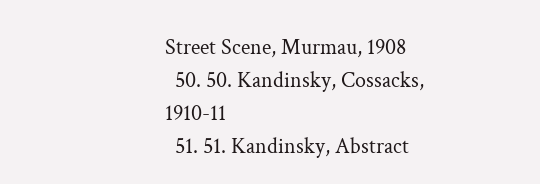Street Scene, Murmau, 1908
  50. 50. Kandinsky, Cossacks, 1910-11
  51. 51. Kandinsky, Abstract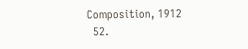Composition, 1912
  52.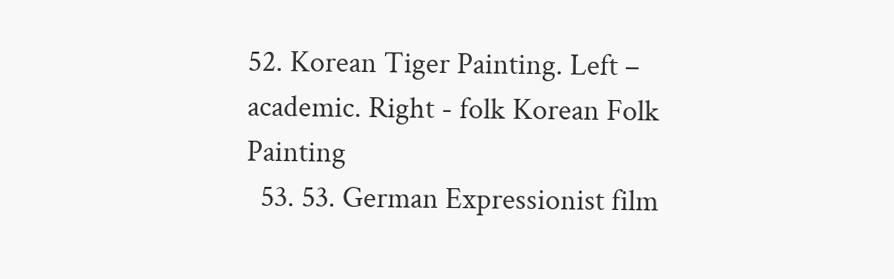52. Korean Tiger Painting. Left – academic. Right - folk Korean Folk Painting
  53. 53. German Expressionist film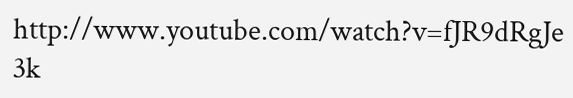http://www.youtube.com/watch?v=fJR9dRgJe 3k